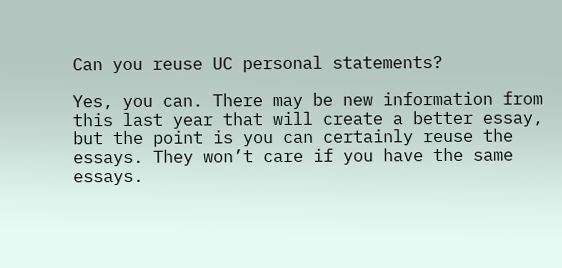Can you reuse UC personal statements?

Yes, you can. There may be new information from this last year that will create a better essay, but the point is you can certainly reuse the essays. They won’t care if you have the same essays.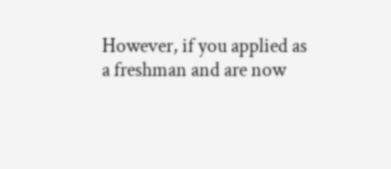However, if you applied as a freshman and are now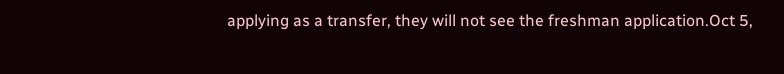applying as a transfer, they will not see the freshman application.Oct 5,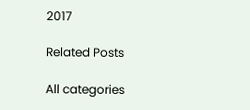2017

Related Posts

All categories